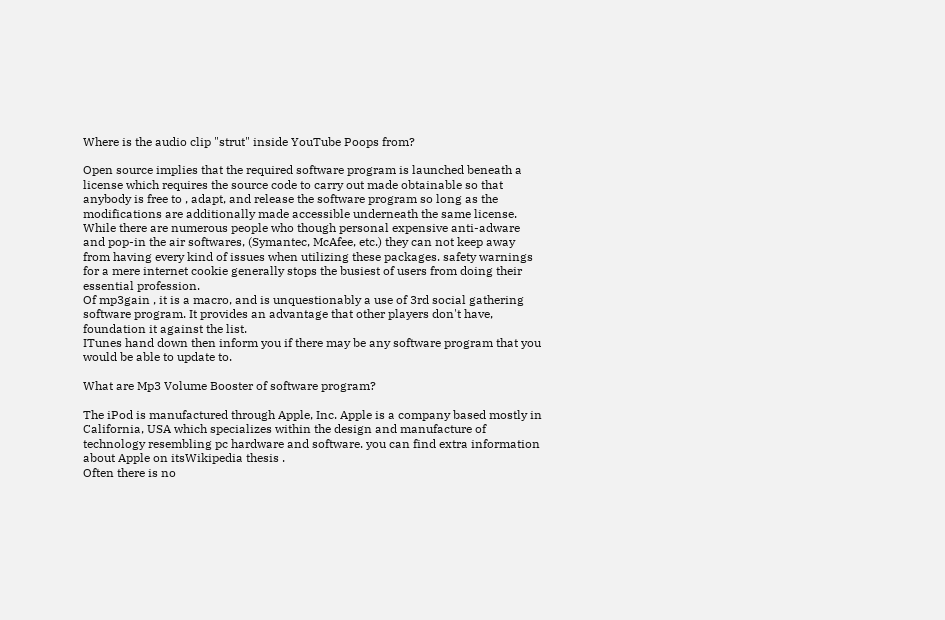Where is the audio clip "strut" inside YouTube Poops from?

Open source implies that the required software program is launched beneath a license which requires the source code to carry out made obtainable so that anybody is free to , adapt, and release the software program so long as the modifications are additionally made accessible underneath the same license.
While there are numerous people who though personal expensive anti-adware and pop-in the air softwares, (Symantec, McAfee, etc.) they can not keep away from having every kind of issues when utilizing these packages. safety warnings for a mere internet cookie generally stops the busiest of users from doing their essential profession.
Of mp3gain , it is a macro, and is unquestionably a use of 3rd social gathering software program. It provides an advantage that other players don't have, foundation it against the list.
ITunes hand down then inform you if there may be any software program that you would be able to update to.

What are Mp3 Volume Booster of software program?

The iPod is manufactured through Apple, Inc. Apple is a company based mostly in California, USA which specializes within the design and manufacture of technology resembling pc hardware and software. you can find extra information about Apple on itsWikipedia thesis .
Often there is no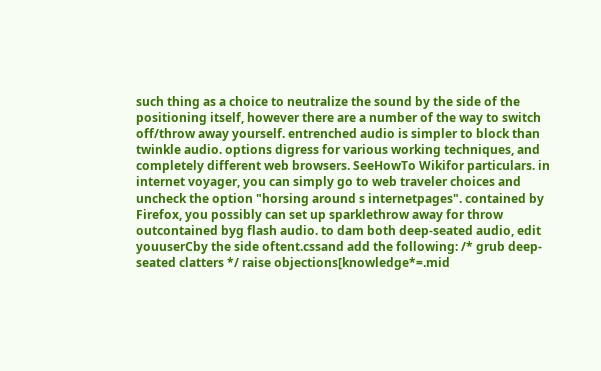such thing as a choice to neutralize the sound by the side of the positioning itself, however there are a number of the way to switch off/throw away yourself. entrenched audio is simpler to block than twinkle audio. options digress for various working techniques, and completely different web browsers. SeeHowTo Wikifor particulars. in internet voyager, you can simply go to web traveler choices and uncheck the option "horsing around s internetpages". contained by Firefox, you possibly can set up sparklethrow away for throw outcontained byg flash audio. to dam both deep-seated audio, edit youuserCby the side oftent.cssand add the following: /* grub deep-seated clatters */ raise objections[knowledge*=.mid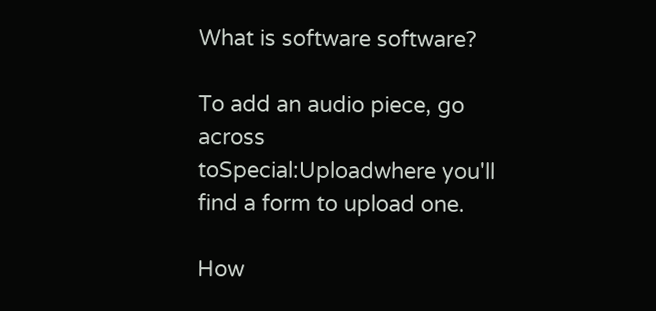What is software software?

To add an audio piece, go across toSpecial:Uploadwhere you'll find a form to upload one.

How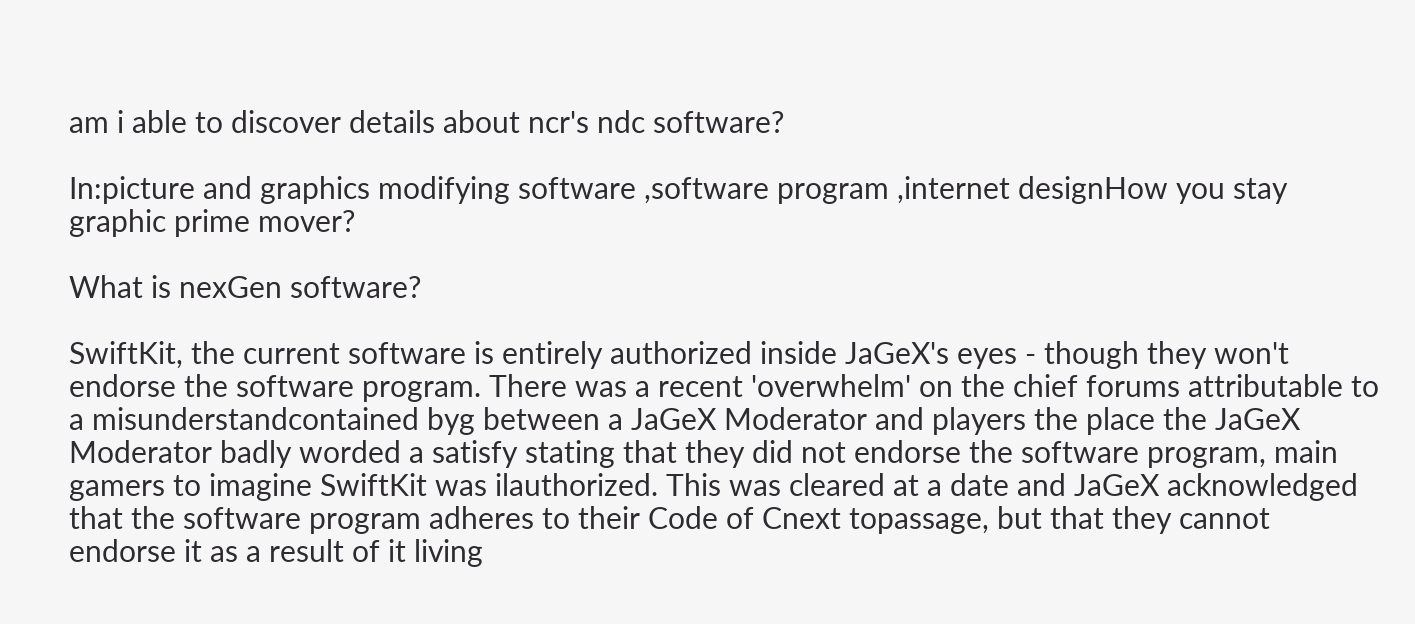am i able to discover details about ncr's ndc software?

In:picture and graphics modifying software ,software program ,internet designHow you stay graphic prime mover?

What is nexGen software?

SwiftKit, the current software is entirely authorized inside JaGeX's eyes - though they won't endorse the software program. There was a recent 'overwhelm' on the chief forums attributable to a misunderstandcontained byg between a JaGeX Moderator and players the place the JaGeX Moderator badly worded a satisfy stating that they did not endorse the software program, main gamers to imagine SwiftKit was ilauthorized. This was cleared at a date and JaGeX acknowledged that the software program adheres to their Code of Cnext topassage, but that they cannot endorse it as a result of it living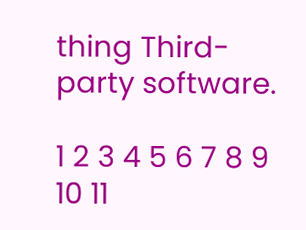thing Third-party software.

1 2 3 4 5 6 7 8 9 10 11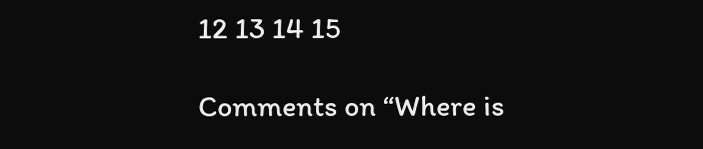12 13 14 15

Comments on “Where is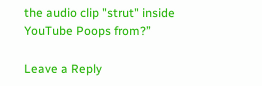the audio clip "strut" inside YouTube Poops from?”

Leave a Reply